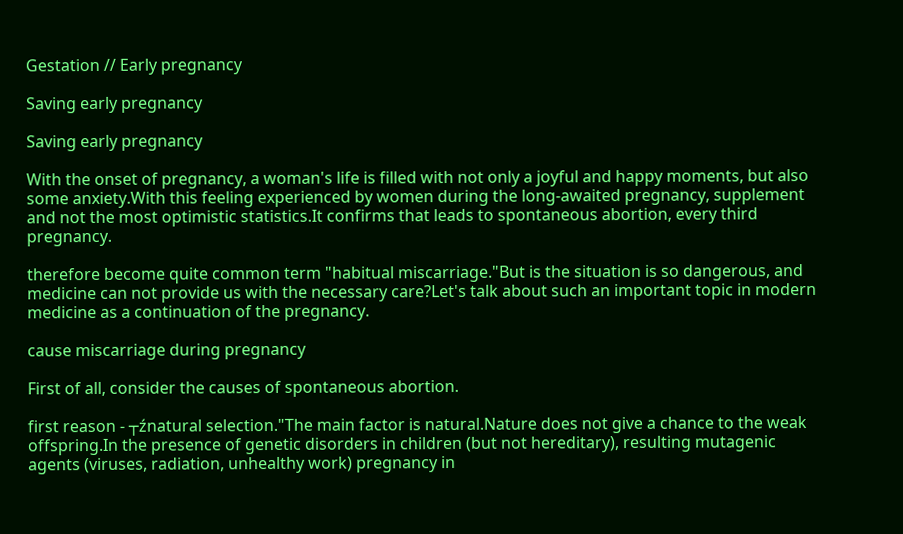Gestation // Early pregnancy

Saving early pregnancy

Saving early pregnancy

With the onset of pregnancy, a woman's life is filled with not only a joyful and happy moments, but also some anxiety.With this feeling experienced by women during the long-awaited pregnancy, supplement and not the most optimistic statistics.It confirms that leads to spontaneous abortion, every third pregnancy.

therefore become quite common term "habitual miscarriage."But is the situation is so dangerous, and medicine can not provide us with the necessary care?Let's talk about such an important topic in modern medicine as a continuation of the pregnancy.

cause miscarriage during pregnancy

First of all, consider the causes of spontaneous abortion.

first reason - ┬źnatural selection."The main factor is natural.Nature does not give a chance to the weak offspring.In the presence of genetic disorders in children (but not hereditary), resulting mutagenic agents (viruses, radiation, unhealthy work) pregnancy in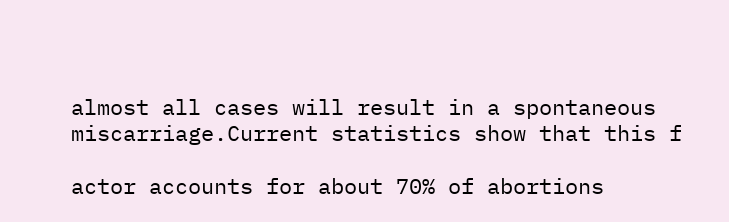almost all cases will result in a spontaneous miscarriage.Current statistics show that this f

actor accounts for about 70% of abortions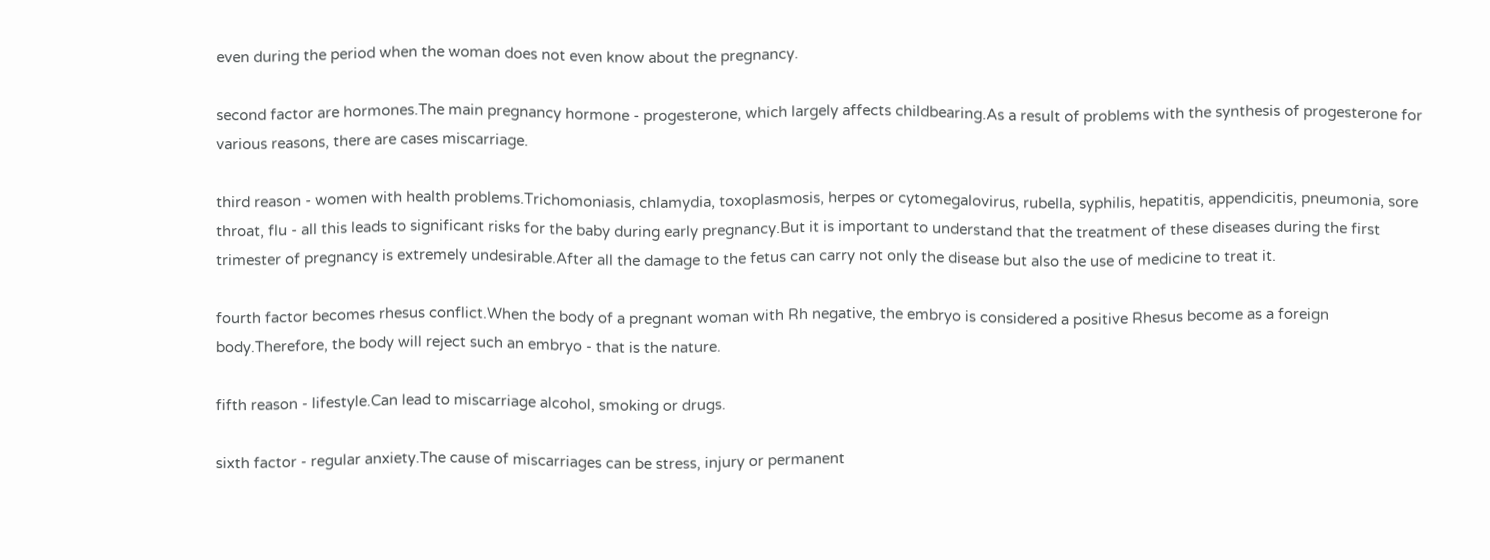even during the period when the woman does not even know about the pregnancy.

second factor are hormones.The main pregnancy hormone - progesterone, which largely affects childbearing.As a result of problems with the synthesis of progesterone for various reasons, there are cases miscarriage.

third reason - women with health problems.Trichomoniasis, chlamydia, toxoplasmosis, herpes or cytomegalovirus, rubella, syphilis, hepatitis, appendicitis, pneumonia, sore throat, flu - all this leads to significant risks for the baby during early pregnancy.But it is important to understand that the treatment of these diseases during the first trimester of pregnancy is extremely undesirable.After all the damage to the fetus can carry not only the disease but also the use of medicine to treat it.

fourth factor becomes rhesus conflict.When the body of a pregnant woman with Rh negative, the embryo is considered a positive Rhesus become as a foreign body.Therefore, the body will reject such an embryo - that is the nature.

fifth reason - lifestyle.Can lead to miscarriage alcohol, smoking or drugs.

sixth factor - regular anxiety.The cause of miscarriages can be stress, injury or permanent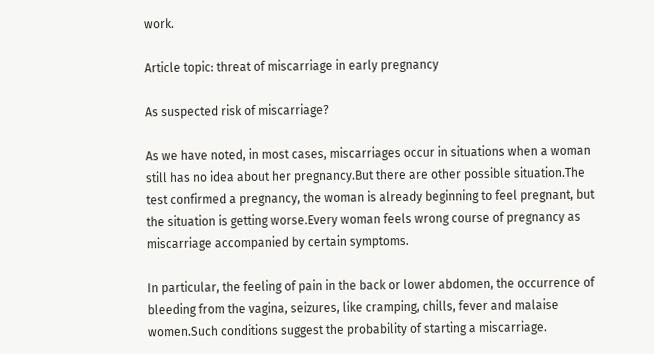work.

Article topic: threat of miscarriage in early pregnancy

As suspected risk of miscarriage?

As we have noted, in most cases, miscarriages occur in situations when a woman still has no idea about her pregnancy.But there are other possible situation.The test confirmed a pregnancy, the woman is already beginning to feel pregnant, but the situation is getting worse.Every woman feels wrong course of pregnancy as miscarriage accompanied by certain symptoms.

In particular, the feeling of pain in the back or lower abdomen, the occurrence of bleeding from the vagina, seizures, like cramping, chills, fever and malaise women.Such conditions suggest the probability of starting a miscarriage.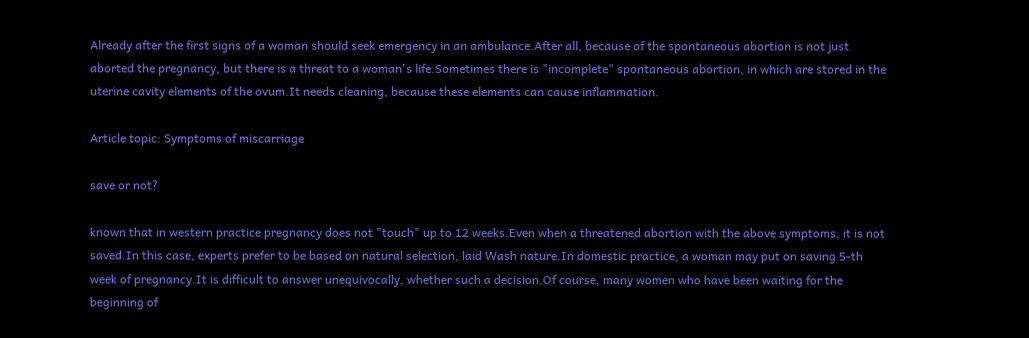Already after the first signs of a woman should seek emergency in an ambulance.After all, because of the spontaneous abortion is not just aborted the pregnancy, but there is a threat to a woman's life.Sometimes there is "incomplete" spontaneous abortion, in which are stored in the uterine cavity elements of the ovum.It needs cleaning, because these elements can cause inflammation.

Article topic: Symptoms of miscarriage

save or not?

known that in western practice pregnancy does not "touch" up to 12 weeks.Even when a threatened abortion with the above symptoms, it is not saved.In this case, experts prefer to be based on natural selection, laid Wash nature.In domestic practice, a woman may put on saving 5-th week of pregnancy.It is difficult to answer unequivocally, whether such a decision.Of course, many women who have been waiting for the beginning of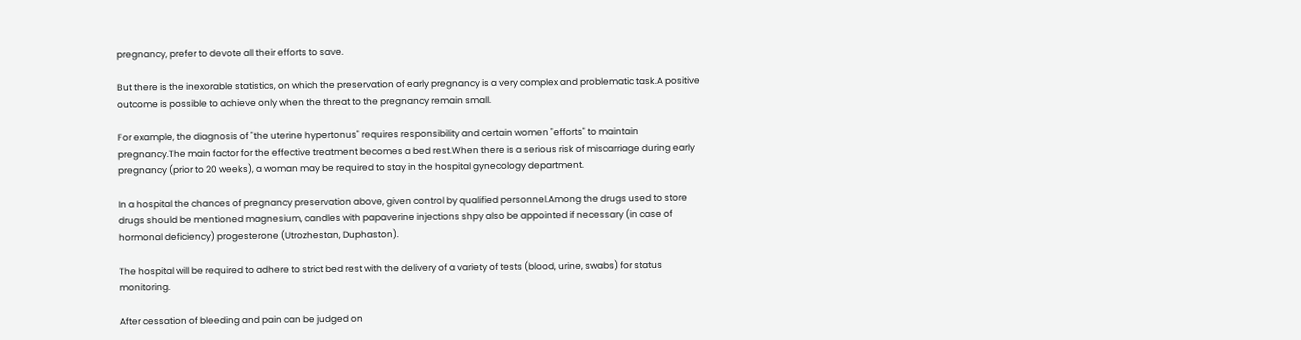pregnancy, prefer to devote all their efforts to save.

But there is the inexorable statistics, on which the preservation of early pregnancy is a very complex and problematic task.A positive outcome is possible to achieve only when the threat to the pregnancy remain small.

For example, the diagnosis of "the uterine hypertonus" requires responsibility and certain women "efforts" to maintain pregnancy.The main factor for the effective treatment becomes a bed rest.When there is a serious risk of miscarriage during early pregnancy (prior to 20 weeks), a woman may be required to stay in the hospital gynecology department.

In a hospital the chances of pregnancy preservation above, given control by qualified personnel.Among the drugs used to store drugs should be mentioned magnesium, candles with papaverine injections shpy also be appointed if necessary (in case of hormonal deficiency) progesterone (Utrozhestan, Duphaston).

The hospital will be required to adhere to strict bed rest with the delivery of a variety of tests (blood, urine, swabs) for status monitoring.

After cessation of bleeding and pain can be judged on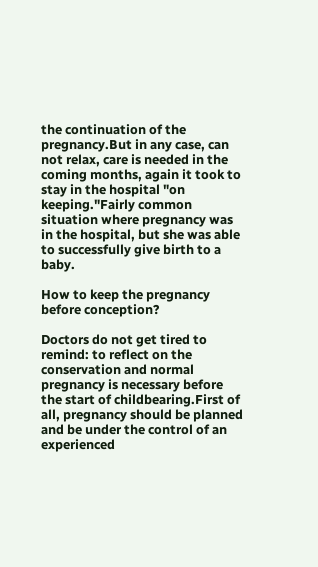the continuation of the pregnancy.But in any case, can not relax, care is needed in the coming months, again it took to stay in the hospital "on keeping."Fairly common situation where pregnancy was in the hospital, but she was able to successfully give birth to a baby.

How to keep the pregnancy before conception?

Doctors do not get tired to remind: to reflect on the conservation and normal pregnancy is necessary before the start of childbearing.First of all, pregnancy should be planned and be under the control of an experienced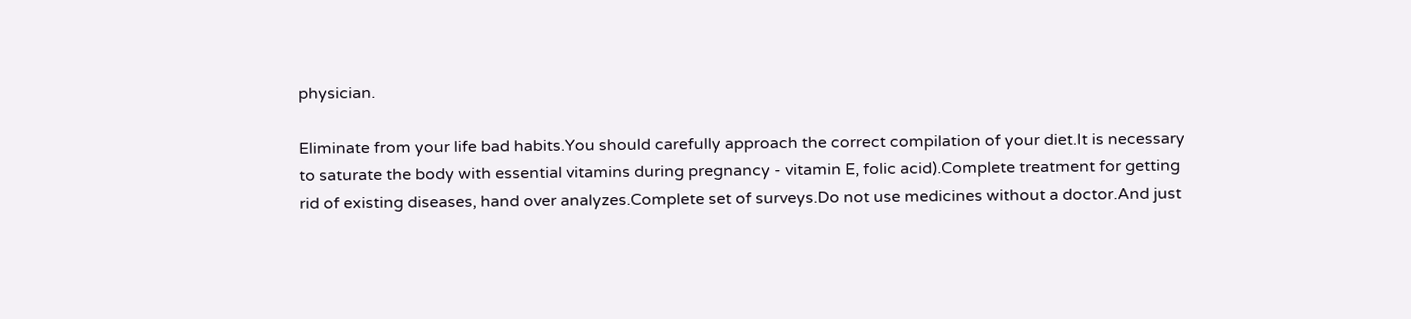physician.

Eliminate from your life bad habits.You should carefully approach the correct compilation of your diet.It is necessary to saturate the body with essential vitamins during pregnancy - vitamin E, folic acid).Complete treatment for getting rid of existing diseases, hand over analyzes.Complete set of surveys.Do not use medicines without a doctor.And just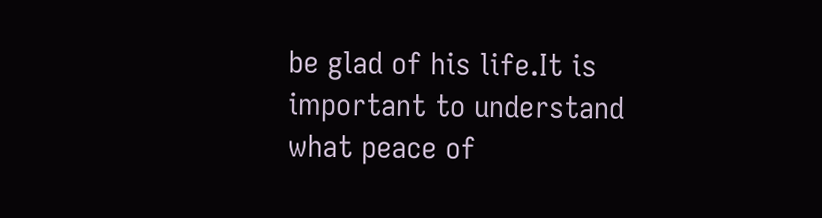be glad of his life.It is important to understand what peace of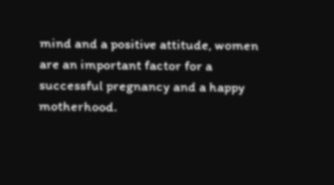mind and a positive attitude, women are an important factor for a successful pregnancy and a happy motherhood.